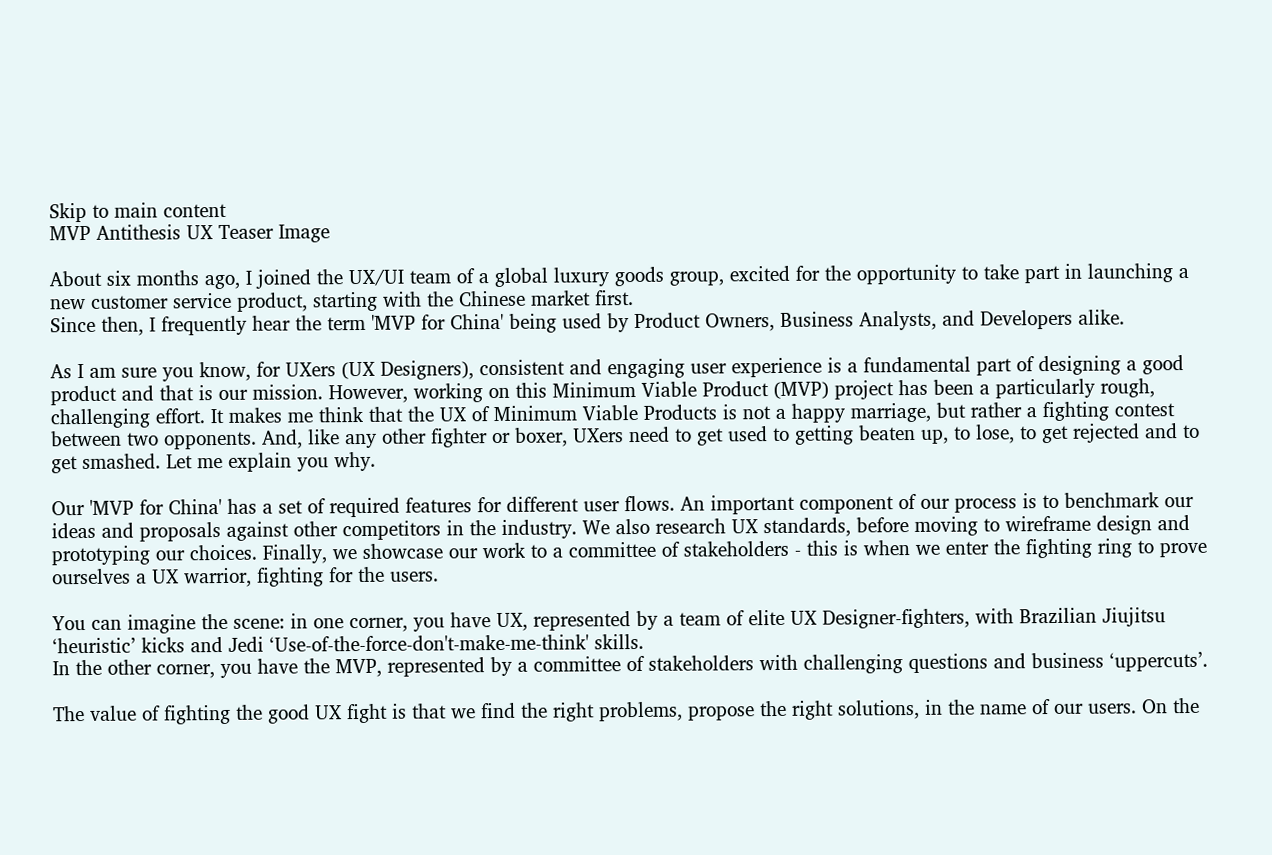Skip to main content
MVP Antithesis UX Teaser Image

About six months ago, I joined the UX/UI team of a global luxury goods group, excited for the opportunity to take part in launching a new customer service product, starting with the Chinese market first.
Since then, I frequently hear the term 'MVP for China' being used by Product Owners, Business Analysts, and Developers alike.

As I am sure you know, for UXers (UX Designers), consistent and engaging user experience is a fundamental part of designing a good product and that is our mission. However, working on this Minimum Viable Product (MVP) project has been a particularly rough, challenging effort. It makes me think that the UX of Minimum Viable Products is not a happy marriage, but rather a fighting contest between two opponents. And, like any other fighter or boxer, UXers need to get used to getting beaten up, to lose, to get rejected and to get smashed. Let me explain you why.

Our 'MVP for China' has a set of required features for different user flows. An important component of our process is to benchmark our ideas and proposals against other competitors in the industry. We also research UX standards, before moving to wireframe design and prototyping our choices. Finally, we showcase our work to a committee of stakeholders - this is when we enter the fighting ring to prove ourselves a UX warrior, fighting for the users.

You can imagine the scene: in one corner, you have UX, represented by a team of elite UX Designer-fighters, with Brazilian Jiujitsu ‘heuristic’ kicks and Jedi ‘Use-of-the-force-don't-make-me-think' skills.
In the other corner, you have the MVP, represented by a committee of stakeholders with challenging questions and business ‘uppercuts’.

The value of fighting the good UX fight is that we find the right problems, propose the right solutions, in the name of our users. On the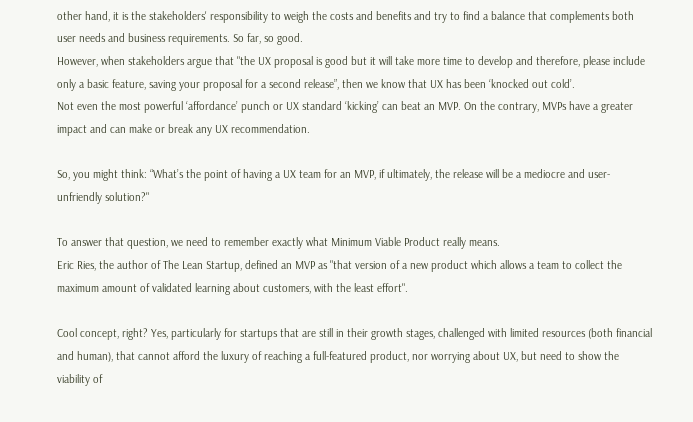other hand, it is the stakeholders' responsibility to weigh the costs and benefits and try to find a balance that complements both user needs and business requirements. So far, so good.
However, when stakeholders argue that "the UX proposal is good but it will take more time to develop and therefore, please include only a basic feature, saving your proposal for a second release”, then we know that UX has been ‘knocked out cold’.
Not even the most powerful ‘affordance’ punch or UX standard ‘kicking’ can beat an MVP. On the contrary, MVPs have a greater impact and can make or break any UX recommendation.

So, you might think: “What’s the point of having a UX team for an MVP, if ultimately, the release will be a mediocre and user-unfriendly solution?"

To answer that question, we need to remember exactly what Minimum Viable Product really means.
Eric Ries, the author of The Lean Startup, defined an MVP as "that version of a new product which allows a team to collect the maximum amount of validated learning about customers, with the least effort".

Cool concept, right? Yes, particularly for startups that are still in their growth stages, challenged with limited resources (both financial and human), that cannot afford the luxury of reaching a full-featured product, nor worrying about UX, but need to show the viability of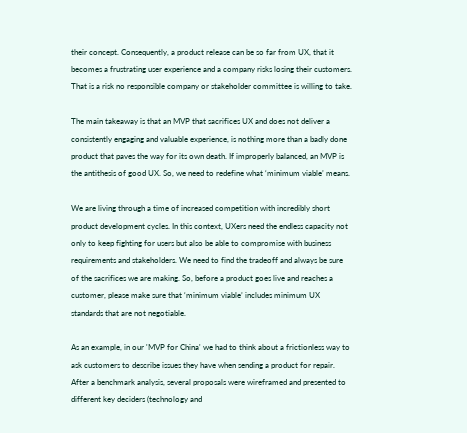their concept. Consequently, a product release can be so far from UX, that it becomes a frustrating user experience and a company risks losing their customers. That is a risk no responsible company or stakeholder committee is willing to take.

The main takeaway is that an MVP that sacrifices UX and does not deliver a consistently engaging and valuable experience, is nothing more than a badly done product that paves the way for its own death. If improperly balanced, an MVP is the antithesis of good UX. So, we need to redefine what ‘minimum viable’ means.

We are living through a time of increased competition with incredibly short product development cycles. In this context, UXers need the endless capacity not only to keep fighting for users but also be able to compromise with business requirements and stakeholders. We need to find the tradeoff and always be sure of the sacrifices we are making. So, before a product goes live and reaches a customer, please make sure that ‘minimum viable’ includes minimum UX standards that are not negotiable.

As an example, in our 'MVP for China' we had to think about a frictionless way to ask customers to describe issues they have when sending a product for repair. After a benchmark analysis, several proposals were wireframed and presented to different key deciders (technology and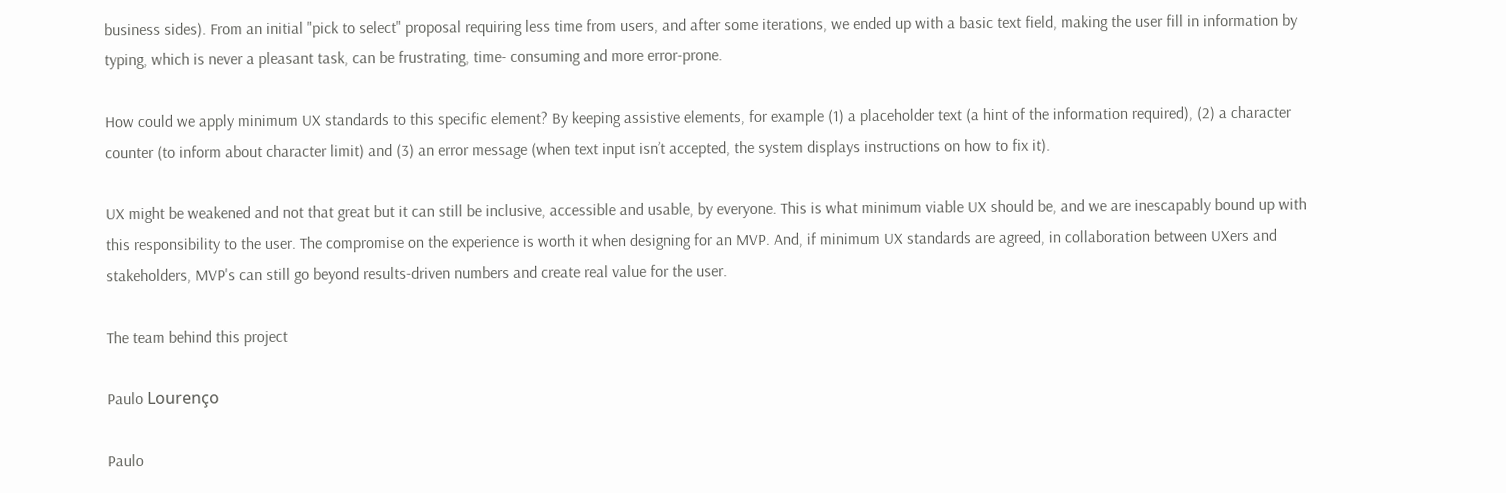business sides). From an initial "pick to select" proposal requiring less time from users, and after some iterations, we ended up with a basic text field, making the user fill in information by typing, which is never a pleasant task, can be frustrating, time- consuming and more error-prone.

How could we apply minimum UX standards to this specific element? By keeping assistive elements, for example (1) a placeholder text (a hint of the information required), (2) a character counter (to inform about character limit) and (3) an error message (when text input isn’t accepted, the system displays instructions on how to fix it).

UX might be weakened and not that great but it can still be inclusive, accessible and usable, by everyone. This is what minimum viable UX should be, and we are inescapably bound up with this responsibility to the user. The compromise on the experience is worth it when designing for an MVP. And, if minimum UX standards are agreed, in collaboration between UXers and stakeholders, MVP's can still go beyond results-driven numbers and create real value for the user.

The team behind this project

Paulo Lourenço

Paulo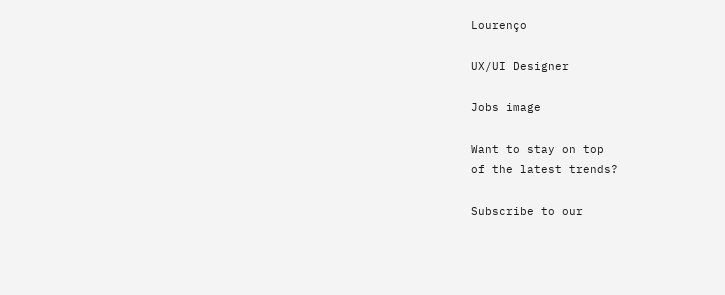Lourenço

UX/UI Designer

Jobs image

Want to stay on top
of the latest trends?

Subscribe to our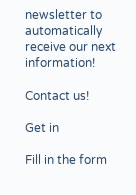newsletter to automatically
receive our next information!

Contact us!

Get in

Fill in the form